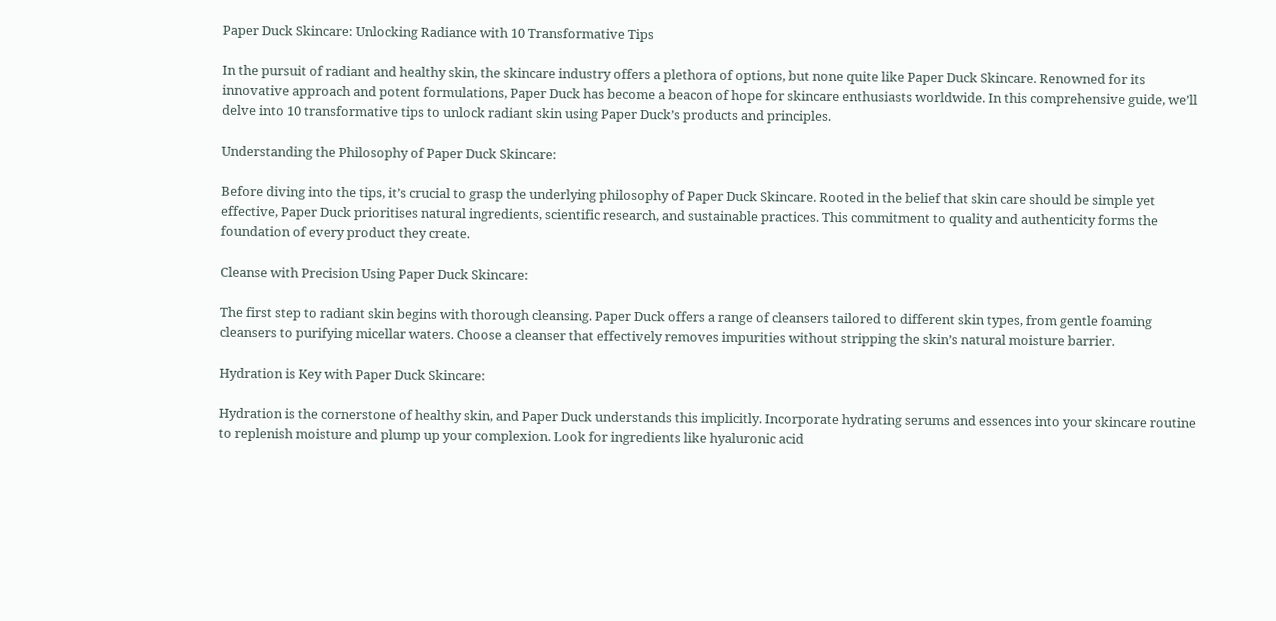Paper Duck Skincare: Unlocking Radiance with 10 Transformative Tips

In the pursuit of radiant and healthy skin, the skincare industry offers a plethora of options, but none quite like Paper Duck Skincare. Renowned for its innovative approach and potent formulations, Paper Duck has become a beacon of hope for skincare enthusiasts worldwide. In this comprehensive guide, we’ll delve into 10 transformative tips to unlock radiant skin using Paper Duck’s products and principles.

Understanding the Philosophy of Paper Duck Skincare:

Before diving into the tips, it’s crucial to grasp the underlying philosophy of Paper Duck Skincare. Rooted in the belief that skin care should be simple yet effective, Paper Duck prioritises natural ingredients, scientific research, and sustainable practices. This commitment to quality and authenticity forms the foundation of every product they create.

Cleanse with Precision Using Paper Duck Skincare:

The first step to radiant skin begins with thorough cleansing. Paper Duck offers a range of cleansers tailored to different skin types, from gentle foaming cleansers to purifying micellar waters. Choose a cleanser that effectively removes impurities without stripping the skin’s natural moisture barrier.

Hydration is Key with Paper Duck Skincare:

Hydration is the cornerstone of healthy skin, and Paper Duck understands this implicitly. Incorporate hydrating serums and essences into your skincare routine to replenish moisture and plump up your complexion. Look for ingredients like hyaluronic acid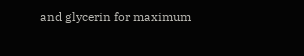and glycerin for maximum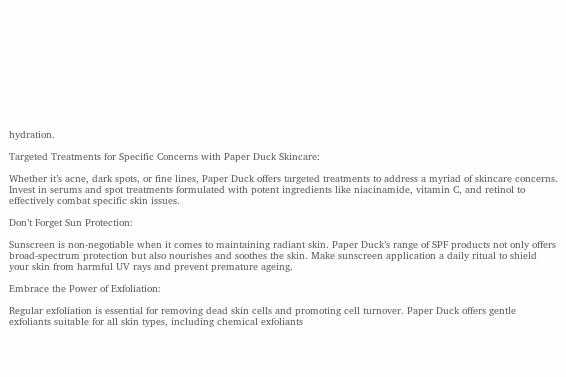hydration.

Targeted Treatments for Specific Concerns with Paper Duck Skincare:

Whether it’s acne, dark spots, or fine lines, Paper Duck offers targeted treatments to address a myriad of skincare concerns. Invest in serums and spot treatments formulated with potent ingredients like niacinamide, vitamin C, and retinol to effectively combat specific skin issues.

Don’t Forget Sun Protection:

Sunscreen is non-negotiable when it comes to maintaining radiant skin. Paper Duck’s range of SPF products not only offers broad-spectrum protection but also nourishes and soothes the skin. Make sunscreen application a daily ritual to shield your skin from harmful UV rays and prevent premature ageing.

Embrace the Power of Exfoliation:

Regular exfoliation is essential for removing dead skin cells and promoting cell turnover. Paper Duck offers gentle exfoliants suitable for all skin types, including chemical exfoliants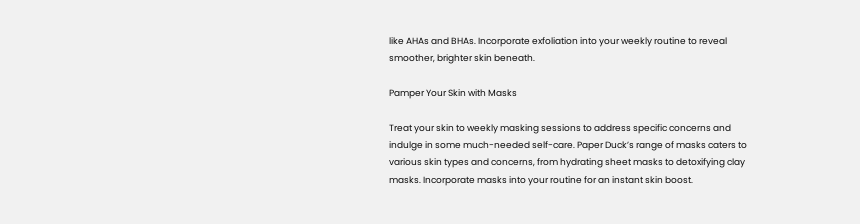like AHAs and BHAs. Incorporate exfoliation into your weekly routine to reveal smoother, brighter skin beneath.

Pamper Your Skin with Masks

Treat your skin to weekly masking sessions to address specific concerns and indulge in some much-needed self-care. Paper Duck’s range of masks caters to various skin types and concerns, from hydrating sheet masks to detoxifying clay masks. Incorporate masks into your routine for an instant skin boost.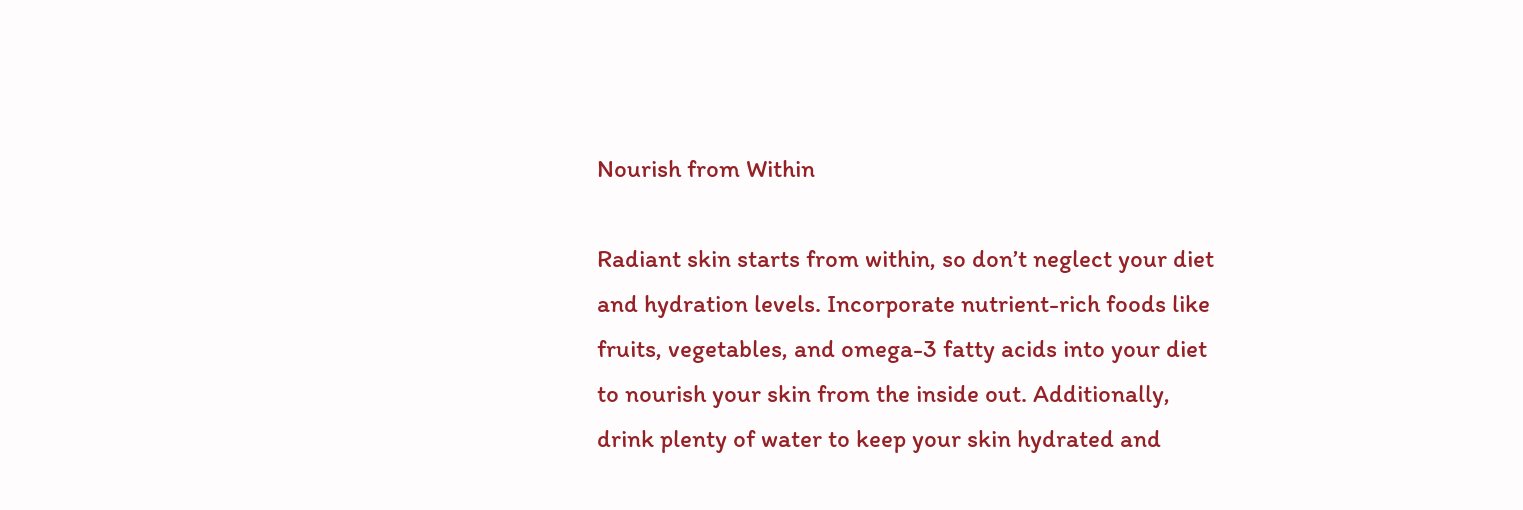Nourish from Within

Radiant skin starts from within, so don’t neglect your diet and hydration levels. Incorporate nutrient-rich foods like fruits, vegetables, and omega-3 fatty acids into your diet to nourish your skin from the inside out. Additionally, drink plenty of water to keep your skin hydrated and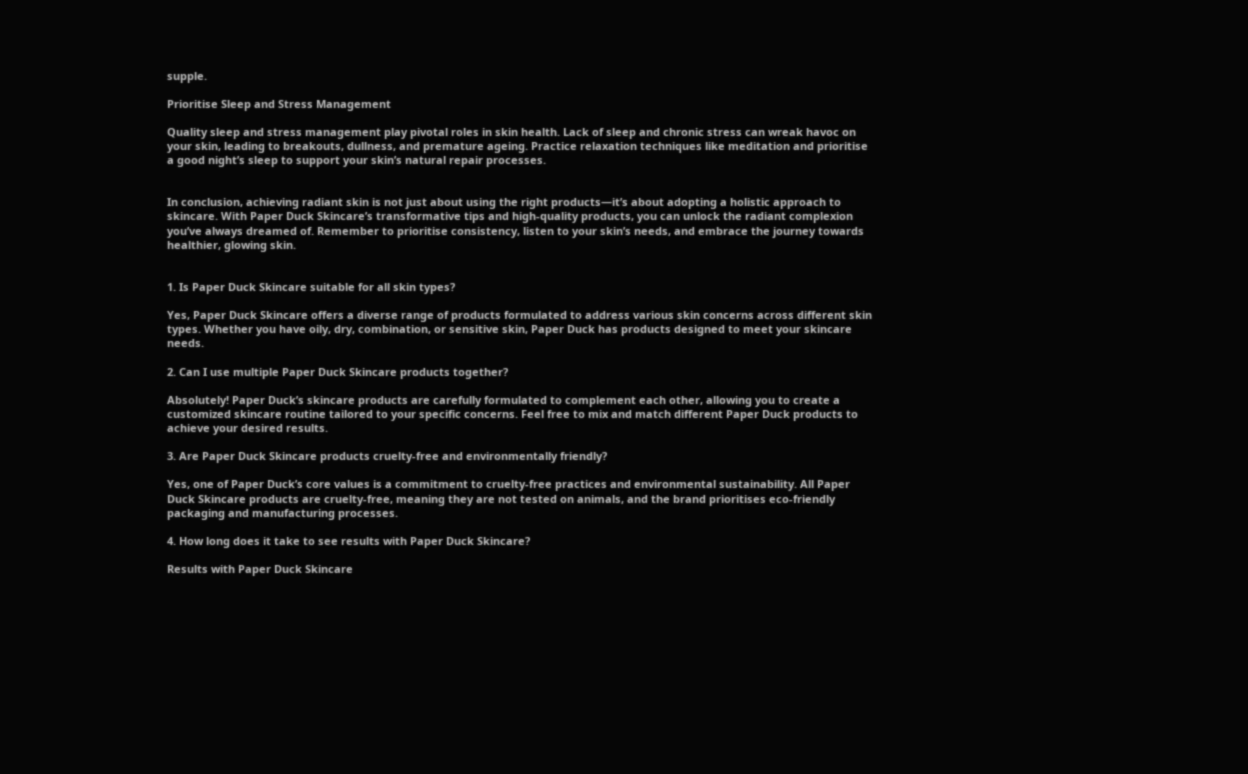supple.

Prioritise Sleep and Stress Management

Quality sleep and stress management play pivotal roles in skin health. Lack of sleep and chronic stress can wreak havoc on your skin, leading to breakouts, dullness, and premature ageing. Practice relaxation techniques like meditation and prioritise a good night’s sleep to support your skin’s natural repair processes.


In conclusion, achieving radiant skin is not just about using the right products—it’s about adopting a holistic approach to skincare. With Paper Duck Skincare’s transformative tips and high-quality products, you can unlock the radiant complexion you’ve always dreamed of. Remember to prioritise consistency, listen to your skin’s needs, and embrace the journey towards healthier, glowing skin.


1. Is Paper Duck Skincare suitable for all skin types?

Yes, Paper Duck Skincare offers a diverse range of products formulated to address various skin concerns across different skin types. Whether you have oily, dry, combination, or sensitive skin, Paper Duck has products designed to meet your skincare needs.

2. Can I use multiple Paper Duck Skincare products together?

Absolutely! Paper Duck’s skincare products are carefully formulated to complement each other, allowing you to create a customized skincare routine tailored to your specific concerns. Feel free to mix and match different Paper Duck products to achieve your desired results.

3. Are Paper Duck Skincare products cruelty-free and environmentally friendly?

Yes, one of Paper Duck’s core values is a commitment to cruelty-free practices and environmental sustainability. All Paper Duck Skincare products are cruelty-free, meaning they are not tested on animals, and the brand prioritises eco-friendly packaging and manufacturing processes.

4. How long does it take to see results with Paper Duck Skincare?

Results with Paper Duck Skincare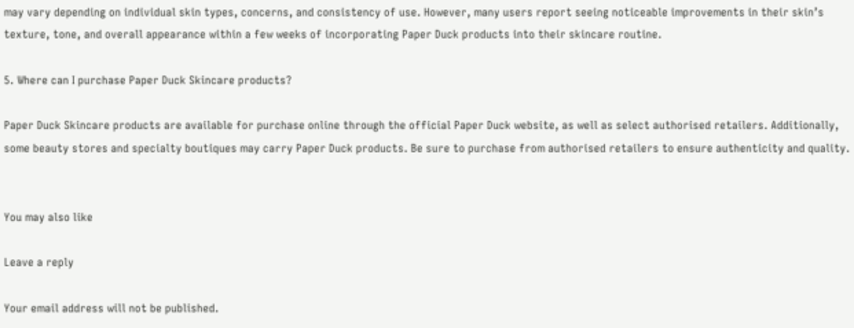may vary depending on individual skin types, concerns, and consistency of use. However, many users report seeing noticeable improvements in their skin’s texture, tone, and overall appearance within a few weeks of incorporating Paper Duck products into their skincare routine.

5. Where can I purchase Paper Duck Skincare products?

Paper Duck Skincare products are available for purchase online through the official Paper Duck website, as well as select authorised retailers. Additionally, some beauty stores and specialty boutiques may carry Paper Duck products. Be sure to purchase from authorised retailers to ensure authenticity and quality.


You may also like

Leave a reply

Your email address will not be published.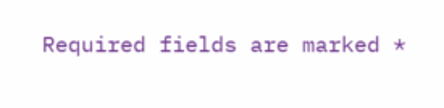Required fields are marked *